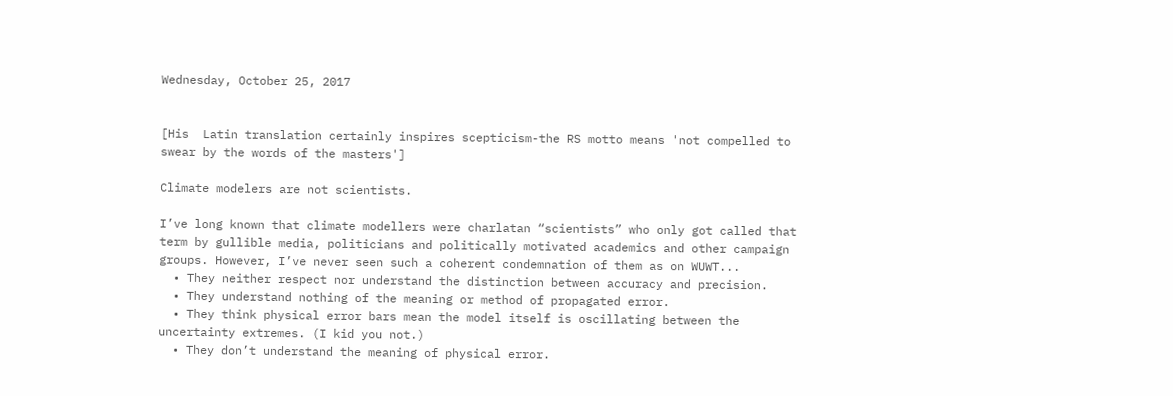Wednesday, October 25, 2017


[His  Latin translation certainly inspires scepticism-the RS motto means 'not compelled to swear by the words of the masters']

Climate modelers are not scientists.

I’ve long known that climate modellers were charlatan “scientists” who only got called that term by gullible media, politicians and politically motivated academics and other campaign groups. However, I’ve never seen such a coherent condemnation of them as on WUWT...
  • They neither respect nor understand the distinction between accuracy and precision.
  • They understand nothing of the meaning or method of propagated error.
  • They think physical error bars mean the model itself is oscillating between the uncertainty extremes. (I kid you not.)
  • They don’t understand the meaning of physical error.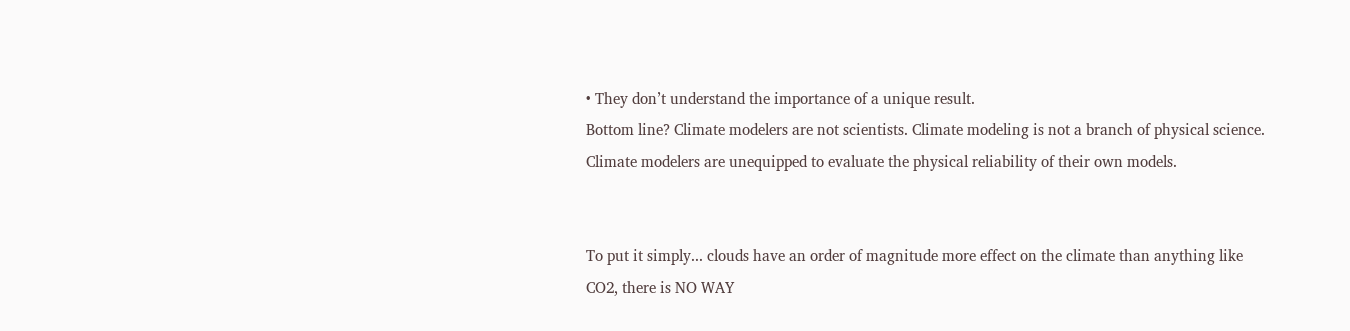• They don’t understand the importance of a unique result.
Bottom line? Climate modelers are not scientists. Climate modeling is not a branch of physical science. Climate modelers are unequipped to evaluate the physical reliability of their own models.


To put it simply... clouds have an order of magnitude more effect on the climate than anything like CO2, there is NO WAY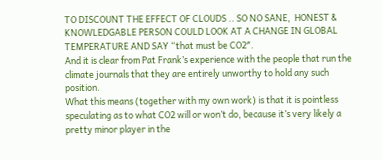TO DISCOUNT THE EFFECT OF CLOUDS .. SO NO SANE,  HONEST & KNOWLEDGABLE PERSON COULD LOOK AT A CHANGE IN GLOBAL TEMPERATURE AND SAY “that must be CO2″.
And it is clear from Pat Frank’s experience with the people that run the climate journals that they are entirely unworthy to hold any such position.
What this means (together with my own work) is that it is pointless speculating as to what CO2 will or won’t do, because it’s very likely a pretty minor player in the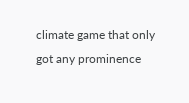climate game that only got any prominence